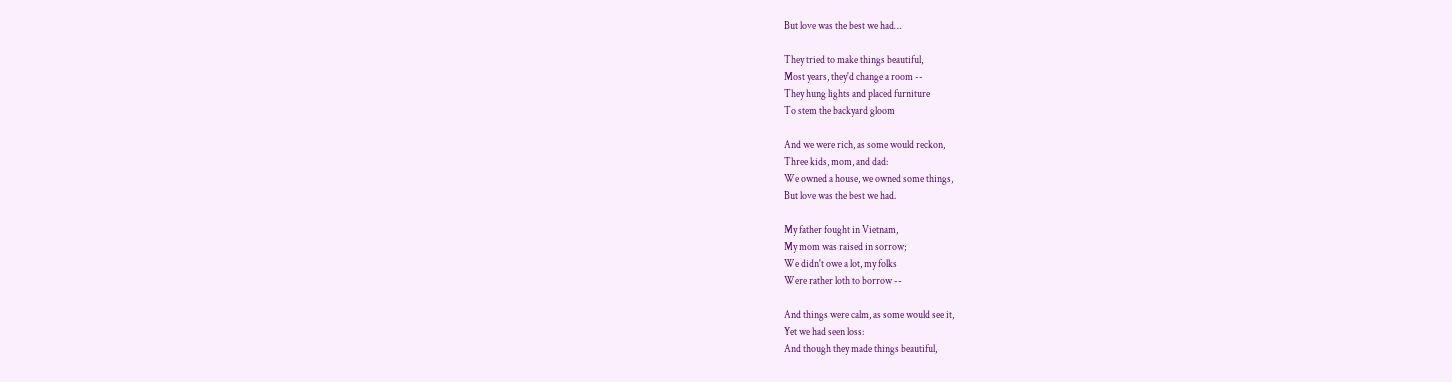But love was the best we had…

They tried to make things beautiful,
Most years, they'd change a room --
They hung lights and placed furniture
To stem the backyard gloom

And we were rich, as some would reckon,
Three kids, mom, and dad:
We owned a house, we owned some things,
But love was the best we had.

My father fought in Vietnam,
My mom was raised in sorrow;
We didn't owe a lot, my folks
Were rather loth to borrow --

And things were calm, as some would see it,
Yet we had seen loss:
And though they made things beautiful,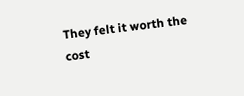They felt it worth the cost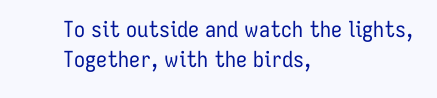To sit outside and watch the lights,
Together, with the birds,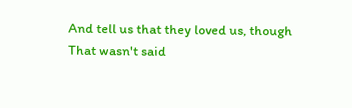And tell us that they loved us, though
That wasn't said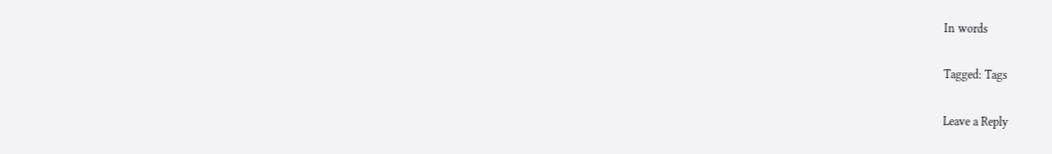In words

Tagged: Tags

Leave a Reply